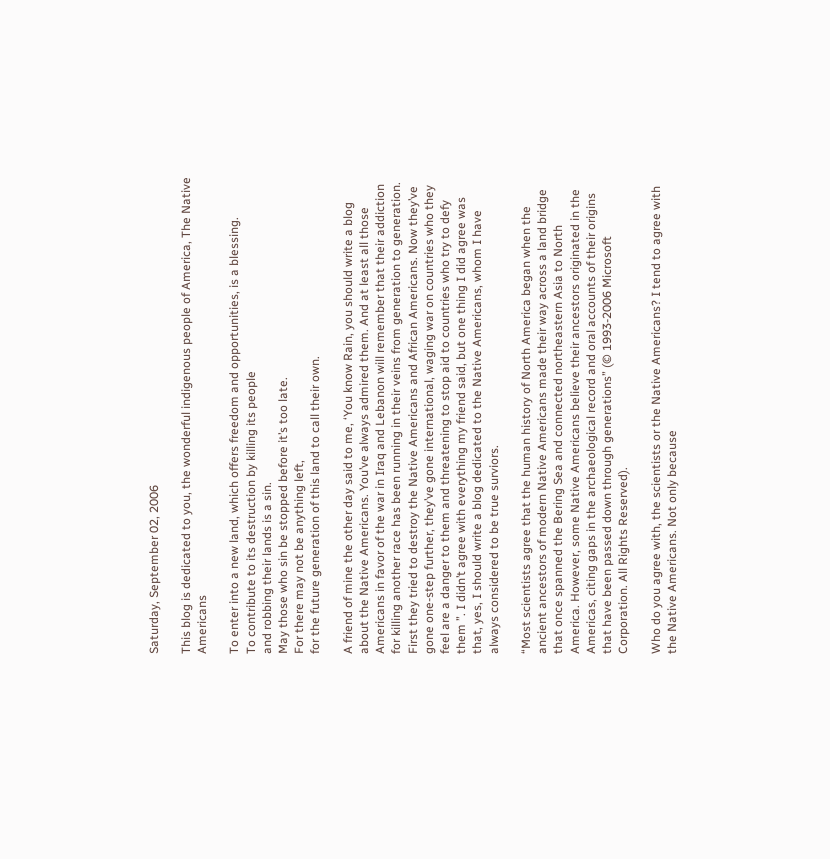Saturday, September 02, 2006

This blog is dedicated to you, the wonderful indigenous people of America, The Native Americans

To enter into a new land, which offers freedom and opportunities, is a blessing.
To contribute to its destruction by killing its people
and robbing their lands is a sin.
May those who sin be stopped before it’s too late.
For there may not be anything left,
for the future generation of this land to call their own.

A friend of mine the other day said to me, ‘You know Rain, you should write a blog about the Native Americans. You’ve always admired them. And at least all those Americans in favor of the war in Iraq and Lebanon will remember that their addiction for killing another race has been running in their veins from generation to generation. First they tried to destroy the Native Americans and African Americans. Now they’ve gone one-step further, they’ve gone international, waging war on countries who they feel are a danger to them and threatening to stop aid to countries who try to defy them ”. I didn’t agree with everything my friend said, but one thing I did agree was that, yes, I should write a blog dedicated to the Native Americans, whom I have always considered to be true surviors.

“Most scientists agree that the human history of North America began when the ancient ancestors of modern Native Americans made their way across a land bridge that once spanned the Bering Sea and connected northeastern Asia to North America. However, some Native Americans believe their ancestors originated in the Americas, citing gaps in the archaeological record and oral accounts of their origins that have been passed down through generations” (© 1993-2006 Microsoft Corporation. All Rights Reserved).

Who do you agree with, the scientists or the Native Americans? I tend to agree with the Native Americans. Not only because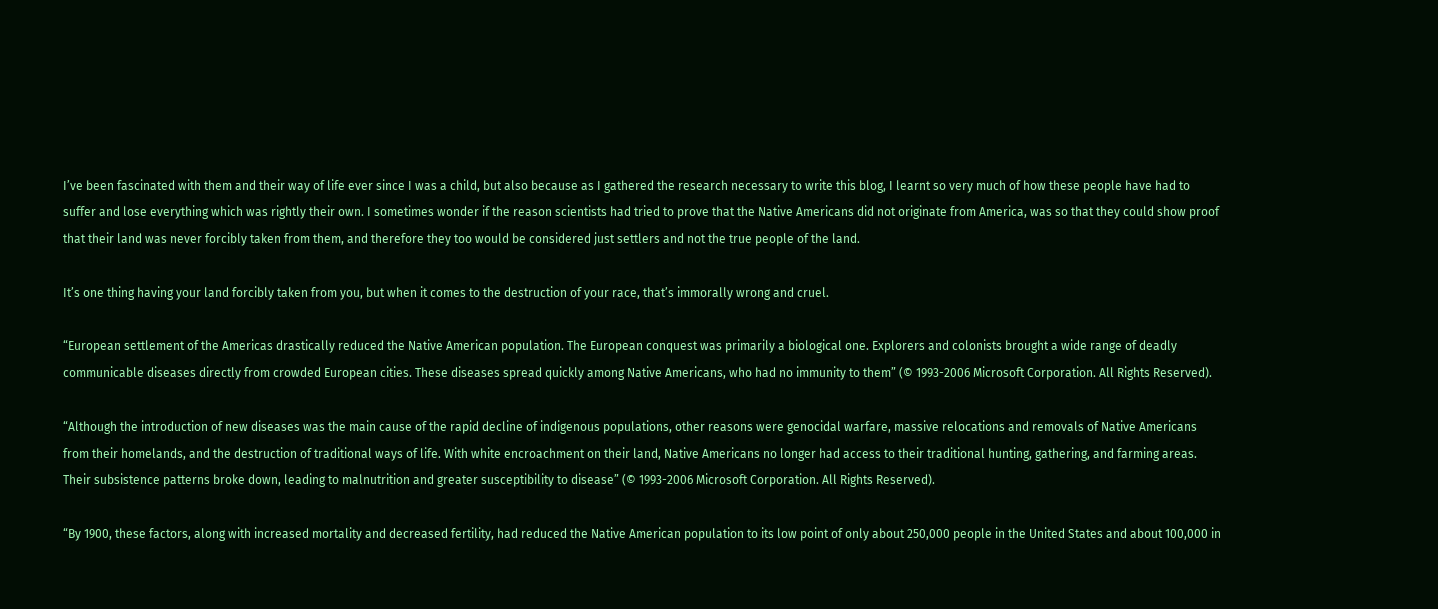I’ve been fascinated with them and their way of life ever since I was a child, but also because as I gathered the research necessary to write this blog, I learnt so very much of how these people have had to suffer and lose everything which was rightly their own. I sometimes wonder if the reason scientists had tried to prove that the Native Americans did not originate from America, was so that they could show proof that their land was never forcibly taken from them, and therefore they too would be considered just settlers and not the true people of the land.

It’s one thing having your land forcibly taken from you, but when it comes to the destruction of your race, that’s immorally wrong and cruel.

“European settlement of the Americas drastically reduced the Native American population. The European conquest was primarily a biological one. Explorers and colonists brought a wide range of deadly communicable diseases directly from crowded European cities. These diseases spread quickly among Native Americans, who had no immunity to them” (© 1993-2006 Microsoft Corporation. All Rights Reserved).

“Although the introduction of new diseases was the main cause of the rapid decline of indigenous populations, other reasons were genocidal warfare, massive relocations and removals of Native Americans from their homelands, and the destruction of traditional ways of life. With white encroachment on their land, Native Americans no longer had access to their traditional hunting, gathering, and farming areas. Their subsistence patterns broke down, leading to malnutrition and greater susceptibility to disease” (© 1993-2006 Microsoft Corporation. All Rights Reserved).

“By 1900, these factors, along with increased mortality and decreased fertility, had reduced the Native American population to its low point of only about 250,000 people in the United States and about 100,000 in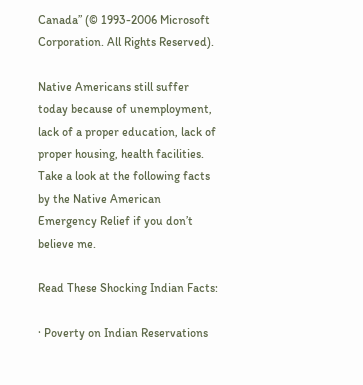Canada” (© 1993-2006 Microsoft Corporation. All Rights Reserved).

Native Americans still suffer today because of unemployment, lack of a proper education, lack of proper housing, health facilities. Take a look at the following facts by the Native American Emergency Relief if you don’t believe me.

Read These Shocking Indian Facts:

· Poverty on Indian Reservations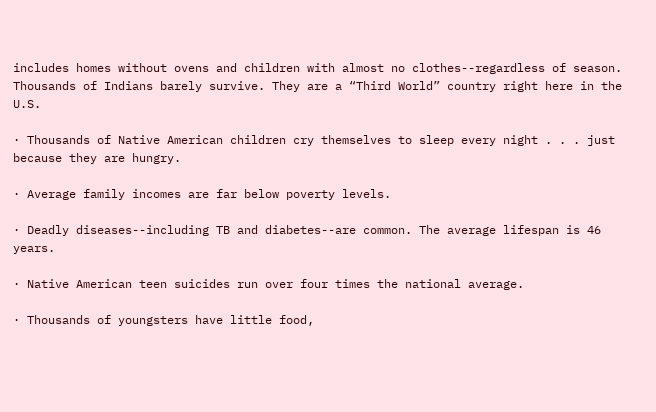includes homes without ovens and children with almost no clothes--regardless of season. Thousands of Indians barely survive. They are a “Third World” country right here in the U.S.

· Thousands of Native American children cry themselves to sleep every night . . . just because they are hungry.

· Average family incomes are far below poverty levels.

· Deadly diseases--including TB and diabetes--are common. The average lifespan is 46 years.

· Native American teen suicides run over four times the national average.

· Thousands of youngsters have little food,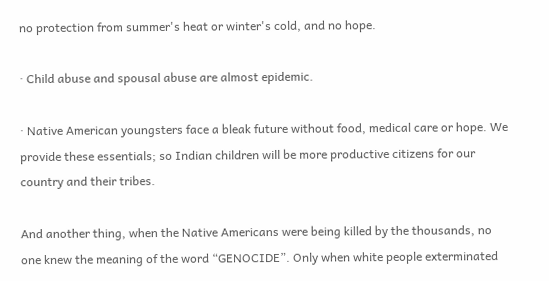no protection from summer's heat or winter's cold, and no hope.

· Child abuse and spousal abuse are almost epidemic.

· Native American youngsters face a bleak future without food, medical care or hope. We provide these essentials; so Indian children will be more productive citizens for our country and their tribes.

And another thing, when the Native Americans were being killed by the thousands, no one knew the meaning of the word “GENOCIDE”. Only when white people exterminated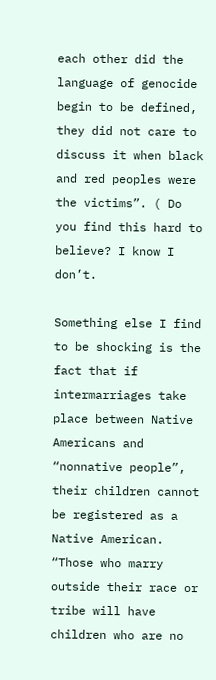each other did the language of genocide begin to be defined, they did not care to discuss it when black and red peoples were the victims”. ( Do you find this hard to believe? I know I don’t.

Something else I find to be shocking is the fact that if intermarriages take place between Native Americans and “nonnative people”, their children cannot be registered as a Native American. “Those who marry outside their race or tribe will have children who are no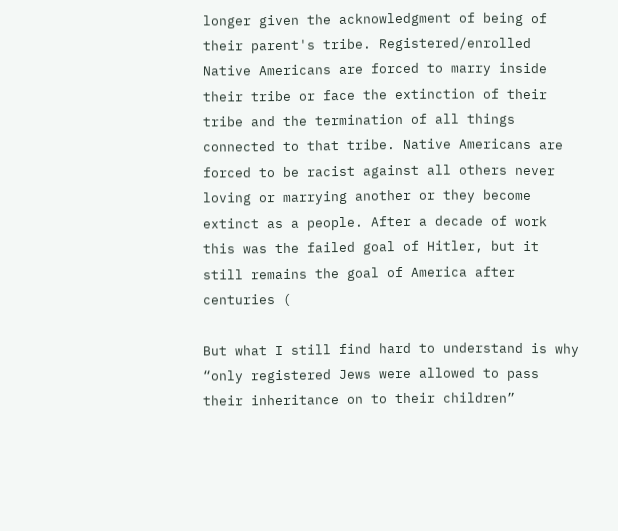longer given the acknowledgment of being of their parent's tribe. Registered/enrolled Native Americans are forced to marry inside their tribe or face the extinction of their tribe and the termination of all things connected to that tribe. Native Americans are forced to be racist against all others never loving or marrying another or they become extinct as a people. After a decade of work this was the failed goal of Hitler, but it still remains the goal of America after centuries (

But what I still find hard to understand is why “only registered Jews were allowed to pass their inheritance on to their children”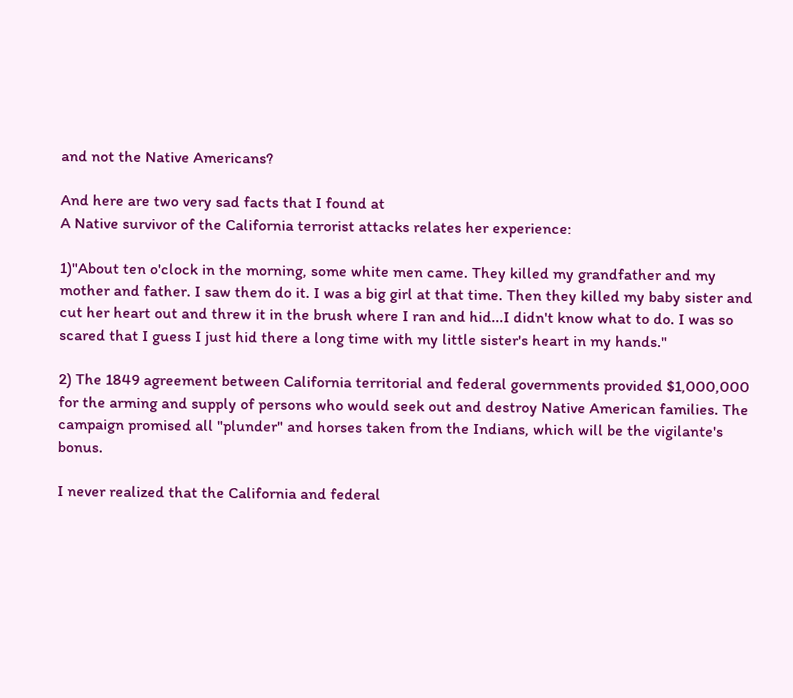and not the Native Americans?

And here are two very sad facts that I found at
A Native survivor of the California terrorist attacks relates her experience:

1)"About ten o'clock in the morning, some white men came. They killed my grandfather and my mother and father. I saw them do it. I was a big girl at that time. Then they killed my baby sister and cut her heart out and threw it in the brush where I ran and hid...I didn't know what to do. I was so scared that I guess I just hid there a long time with my little sister's heart in my hands."

2) The 1849 agreement between California territorial and federal governments provided $1,000,000 for the arming and supply of persons who would seek out and destroy Native American families. The campaign promised all "plunder" and horses taken from the Indians, which will be the vigilante's bonus.

I never realized that the California and federal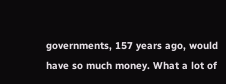governments, 157 years ago, would have so much money. What a lot of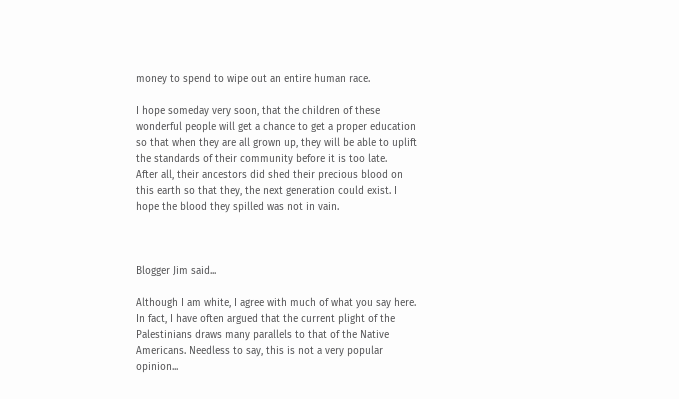money to spend to wipe out an entire human race.

I hope someday very soon, that the children of these wonderful people will get a chance to get a proper education so that when they are all grown up, they will be able to uplift the standards of their community before it is too late.
After all, their ancestors did shed their precious blood on this earth so that they, the next generation could exist. I hope the blood they spilled was not in vain.



Blogger Jim said...

Although I am white, I agree with much of what you say here. In fact, I have often argued that the current plight of the Palestinians draws many parallels to that of the Native Americans. Needless to say, this is not a very popular opinion...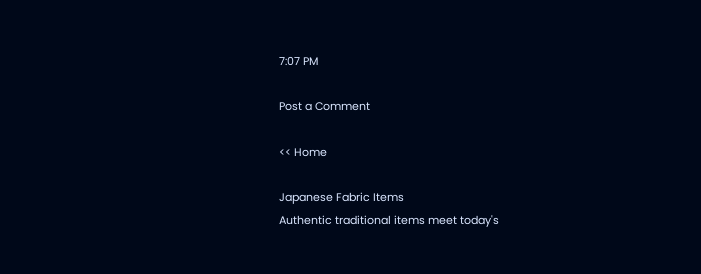7:07 PM

Post a Comment

<< Home

Japanese Fabric Items
Authentic traditional items meet today's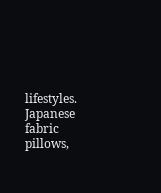lifestyles.
Japanese fabric pillows,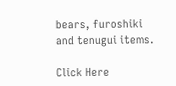bears, furoshiki and tenugui items.

Click Here